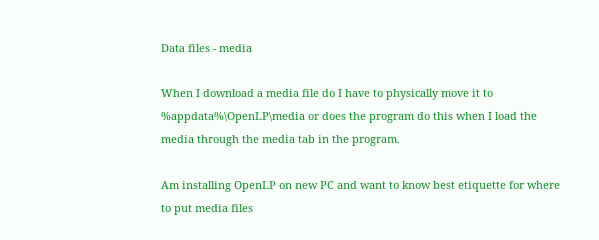Data files - media

When I download a media file do I have to physically move it to %appdata%\OpenLP\media or does the program do this when I load the media through the media tab in the program.

Am installing OpenLP on new PC and want to know best etiquette for where to put media files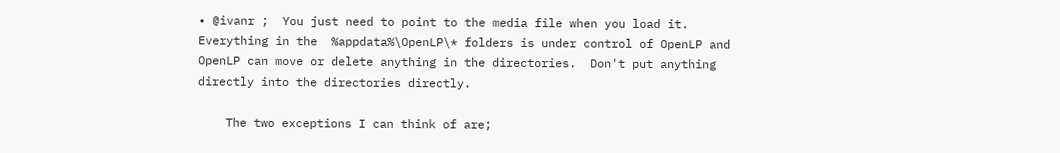• @ivanr ;  You just need to point to the media file when you load it.  Everything in the  %appdata%\OpenLP\* folders is under control of OpenLP and OpenLP can move or delete anything in the directories.  Don't put anything directly into the directories directly.

    The two exceptions I can think of are;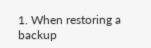1. When restoring a backup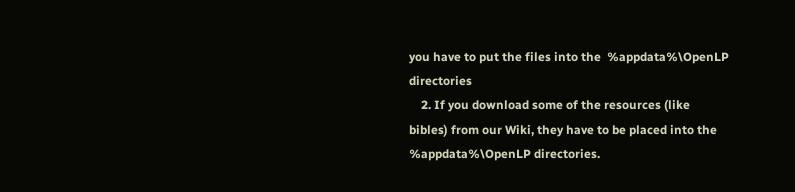you have to put the files into the  %appdata%\OpenLP directories
    2. If you download some of the resources (like bibles) from our Wiki, they have to be placed into the  %appdata%\OpenLP directories.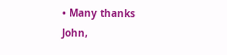• Many thanks John,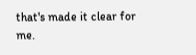that's made it clear for me.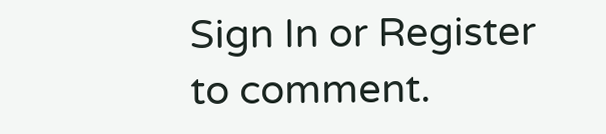Sign In or Register to comment.